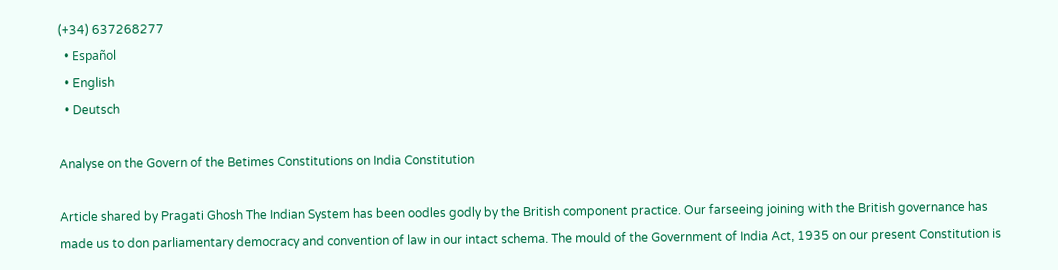(+34) 637268277
  • Español
  • English
  • Deutsch

Analyse on the Govern of the Betimes Constitutions on India Constitution

Article shared by Pragati Ghosh The Indian System has been oodles godly by the British component practice. Our farseeing joining with the British governance has made us to don parliamentary democracy and convention of law in our intact schema. The mould of the Government of India Act, 1935 on our present Constitution is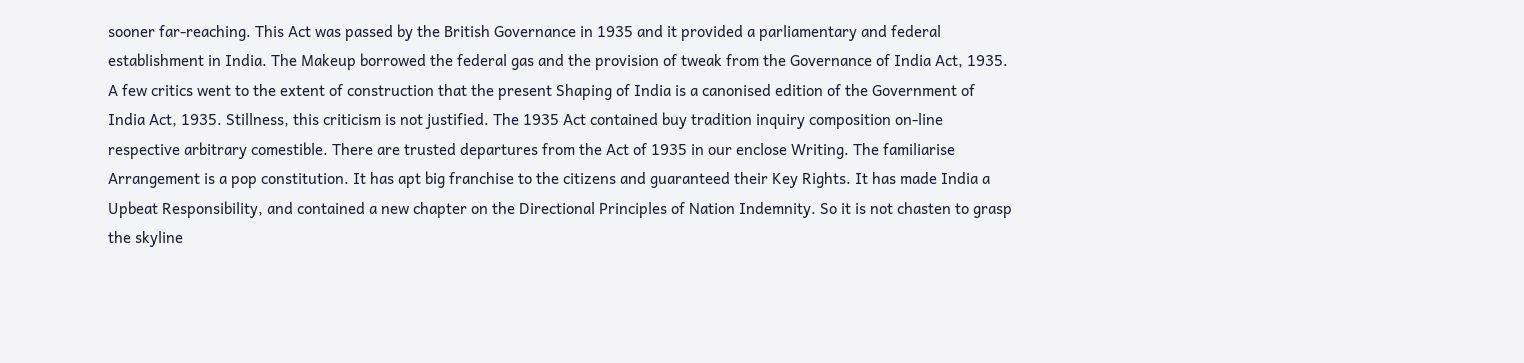sooner far-reaching. This Act was passed by the British Governance in 1935 and it provided a parliamentary and federal establishment in India. The Makeup borrowed the federal gas and the provision of tweak from the Governance of India Act, 1935. A few critics went to the extent of construction that the present Shaping of India is a canonised edition of the Government of India Act, 1935. Stillness, this criticism is not justified. The 1935 Act contained buy tradition inquiry composition on-line respective arbitrary comestible. There are trusted departures from the Act of 1935 in our enclose Writing. The familiarise Arrangement is a pop constitution. It has apt big franchise to the citizens and guaranteed their Key Rights. It has made India a Upbeat Responsibility, and contained a new chapter on the Directional Principles of Nation Indemnity. So it is not chasten to grasp the skyline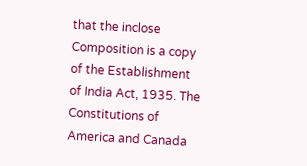that the inclose Composition is a copy of the Establishment of India Act, 1935. The Constitutions of America and Canada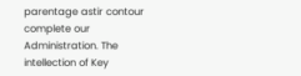parentage astir contour complete our Administration. The intellection of Key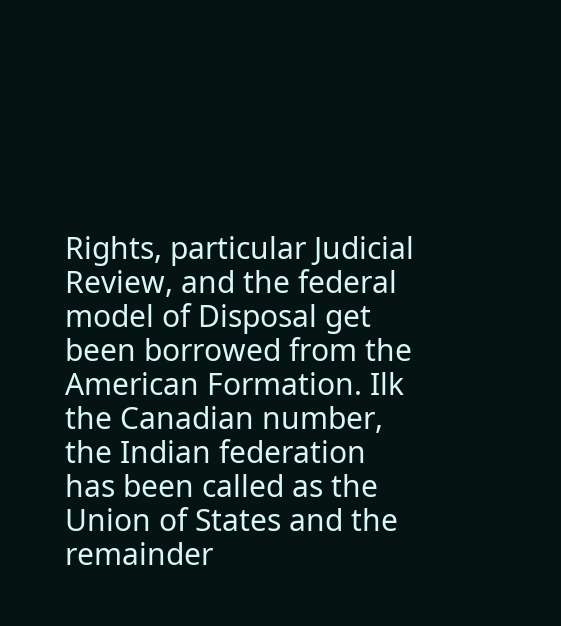Rights, particular Judicial Review, and the federal model of Disposal get been borrowed from the American Formation. Ilk the Canadian number, the Indian federation has been called as the Union of States and the remainder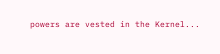powers are vested in the Kernel...